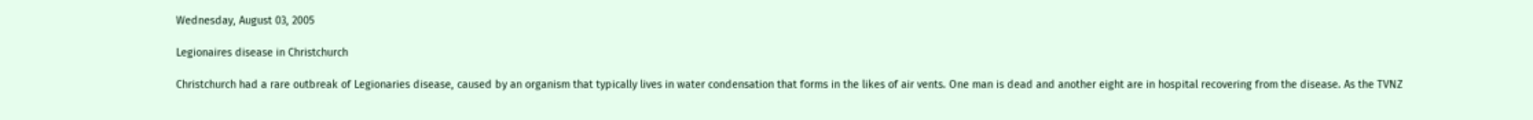Wednesday, August 03, 2005

Legionaires disease in Christchurch

Christchurch had a rare outbreak of Legionaries disease, caused by an organism that typically lives in water condensation that forms in the likes of air vents. One man is dead and another eight are in hospital recovering from the disease. As the TVNZ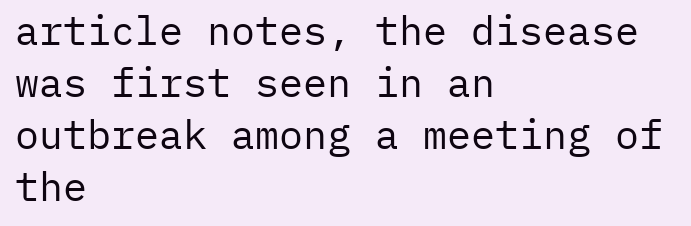article notes, the disease was first seen in an outbreak among a meeting of the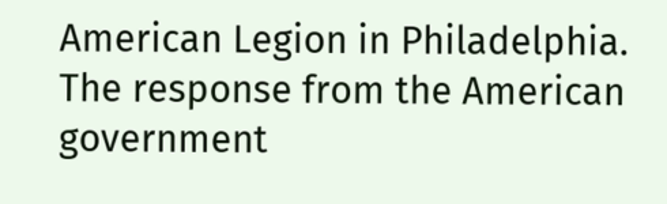American Legion in Philadelphia. The response from the American government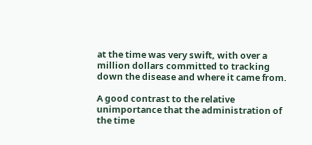at the time was very swift, with over a million dollars committed to tracking down the disease and where it came from.

A good contrast to the relative unimportance that the administration of the time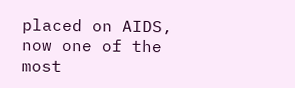placed on AIDS, now one of the most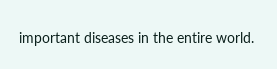important diseases in the entire world.